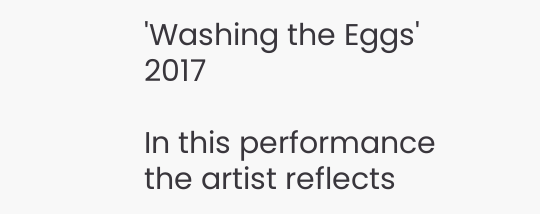'Washing the Eggs' 2017

In this performance the artist reflects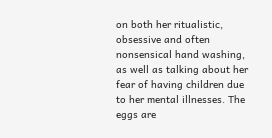on both her ritualistic, obsessive and often nonsensical hand washing, as well as talking about her fear of having children due to her mental illnesses. The eggs are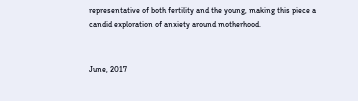representative of both fertility and the young, making this piece a candid exploration of anxiety around motherhood.


June, 2017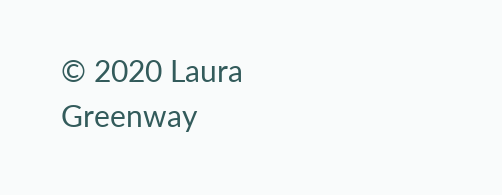© 2020 Laura Greenway